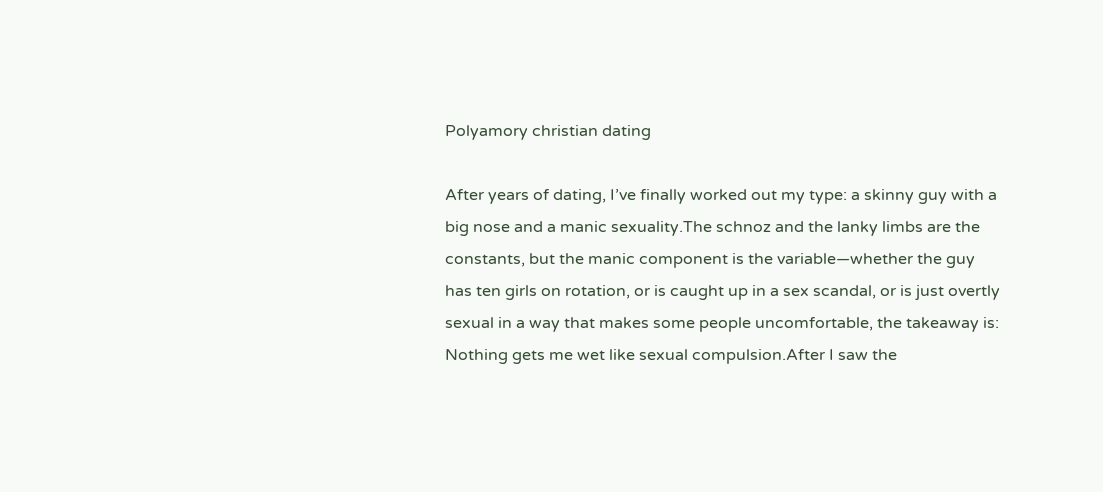Polyamory christian dating

After years of dating, I’ve finally worked out my type: a skinny guy with a big nose and a manic sexuality.The schnoz and the lanky limbs are the constants, but the manic component is the variable—whether the guy has ten girls on rotation, or is caught up in a sex scandal, or is just overtly sexual in a way that makes some people uncomfortable, the takeaway is: Nothing gets me wet like sexual compulsion.After I saw the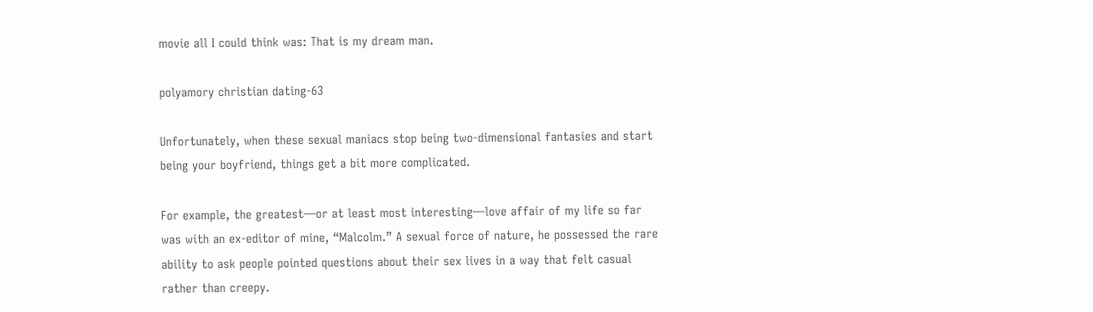movie all I could think was: That is my dream man.

polyamory christian dating-63

Unfortunately, when these sexual maniacs stop being two-dimensional fantasies and start being your boyfriend, things get a bit more complicated.

For example, the greatest—or at least most interesting—love affair of my life so far was with an ex-editor of mine, “Malcolm.” A sexual force of nature, he possessed the rare ability to ask people pointed questions about their sex lives in a way that felt casual rather than creepy.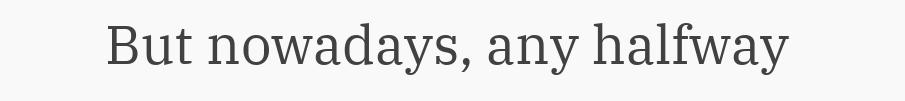But nowadays, any halfway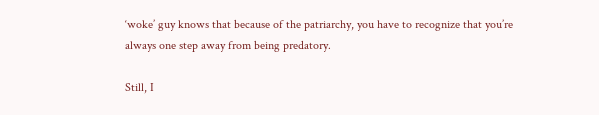‘woke’ guy knows that because of the patriarchy, you have to recognize that you’re always one step away from being predatory.

Still, I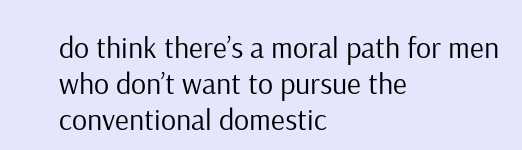do think there’s a moral path for men who don’t want to pursue the conventional domestic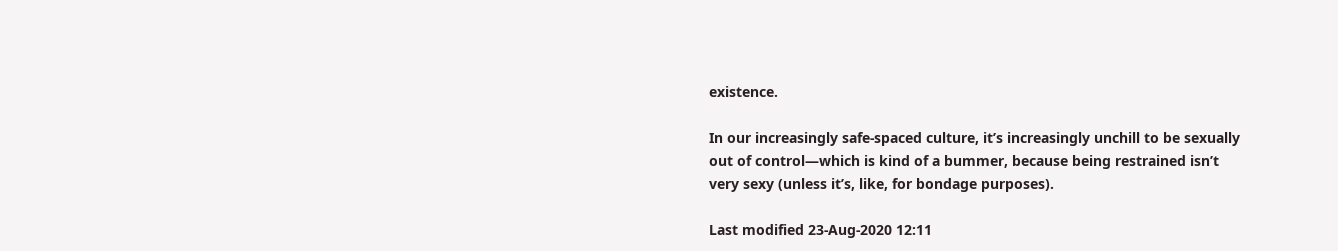existence.

In our increasingly safe-spaced culture, it’s increasingly unchill to be sexually out of control—which is kind of a bummer, because being restrained isn’t very sexy (unless it’s, like, for bondage purposes).

Last modified 23-Aug-2020 12:11